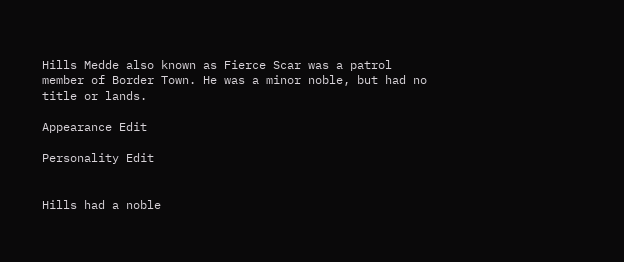Hills Medde also known as Fierce Scar was a patrol member of Border Town. He was a minor noble, but had no title or lands.

Appearance Edit

Personality Edit


Hills had a noble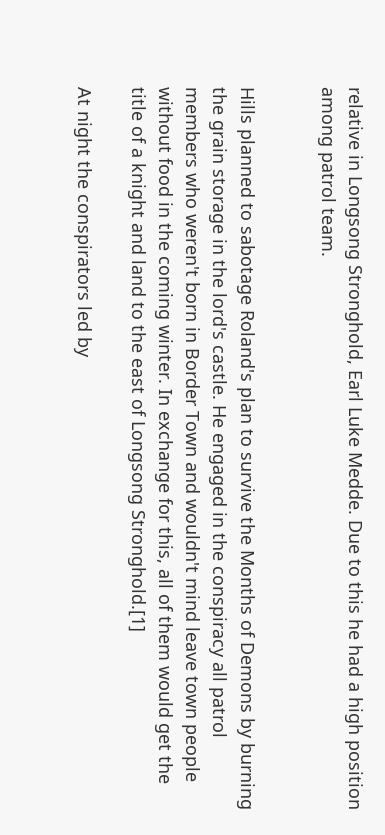relative in Longsong Stronghold, Earl Luke Medde. Due to this he had a high position among patrol team.


Hills planned to sabotage Roland's plan to survive the Months of Demons by burning the grain storage in the lord's castle. He engaged in the conspiracy all patrol members who weren't born in Border Town and wouldn't mind leave town people without food in the coming winter. In exchange for this, all of them would get the title of a knight and land to the east of Longsong Stronghold.[1]

At night the conspirators led by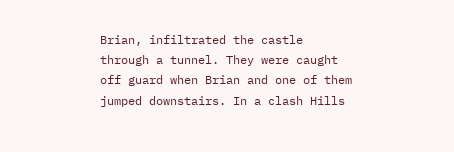Brian, infiltrated the castle through a tunnel. They were caught off guard when Brian and one of them jumped downstairs. In a clash Hills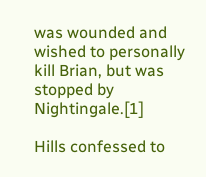was wounded and wished to personally kill Brian, but was stopped by Nightingale.[1]

Hills confessed to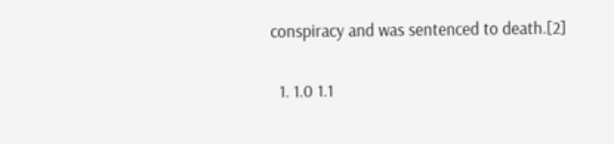conspiracy and was sentenced to death.[2]


  1. 1.0 1.1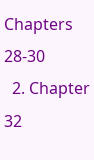Chapters 28-30
  2. Chapter 32